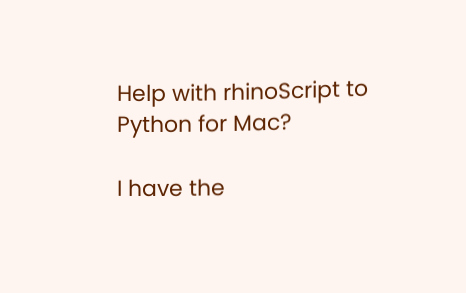Help with rhinoScript to Python for Mac?

I have the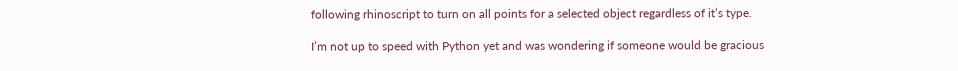following rhinoscript to turn on all points for a selected object regardless of it’s type.

I’m not up to speed with Python yet and was wondering if someone would be gracious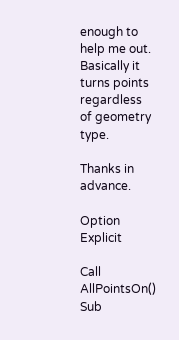enough to help me out. Basically it turns points regardless of geometry type.

Thanks in advance.

Option Explicit

Call AllPointsOn()
Sub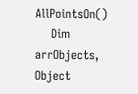AllPointsOn()
    Dim arrObjects, Object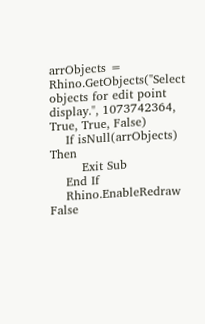arrObjects = Rhino.GetObjects("Select objects for edit point display.", 1073742364, True, True, False)
    If isNull(arrObjects) Then
        Exit Sub
    End If
    Rhino.EnableRedraw False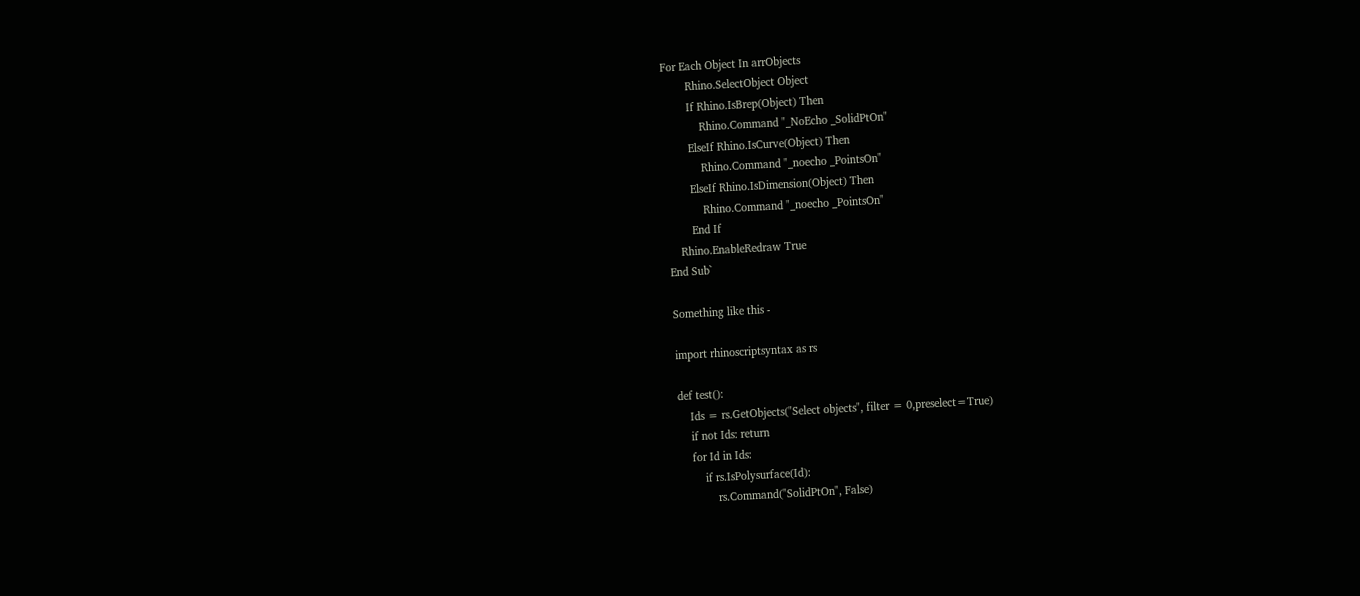For Each Object In arrObjects
        Rhino.SelectObject Object
        If Rhino.IsBrep(Object) Then
            Rhino.Command "_NoEcho _SolidPtOn"
        ElseIf Rhino.IsCurve(Object) Then
            Rhino.Command "_noecho _PointsOn"
        ElseIf Rhino.IsDimension(Object) Then
            Rhino.Command "_noecho _PointsOn"
        End If
    Rhino.EnableRedraw True
End Sub`

Something like this -

import rhinoscriptsyntax as rs

def test():
    Ids = rs.GetObjects("Select objects", filter = 0,preselect=True)
    if not Ids: return
    for Id in Ids:
        if rs.IsPolysurface(Id):
            rs.Command("SolidPtOn", False)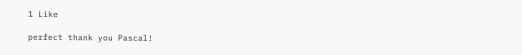1 Like

perfect thank you Pascal!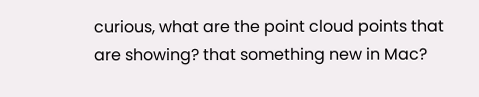curious, what are the point cloud points that are showing? that something new in Mac?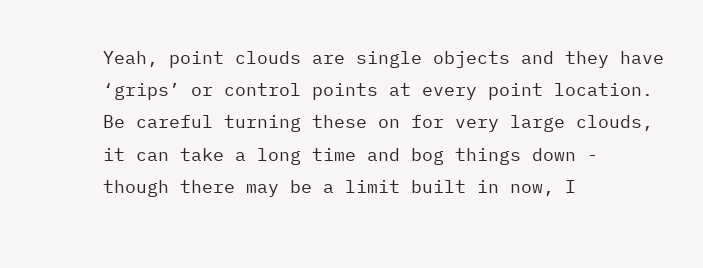Yeah, point clouds are single objects and they have ‘grips’ or control points at every point location. Be careful turning these on for very large clouds, it can take a long time and bog things down - though there may be a limit built in now, I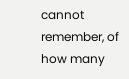cannot remember, of how many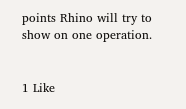points Rhino will try to show on one operation.


1 Like